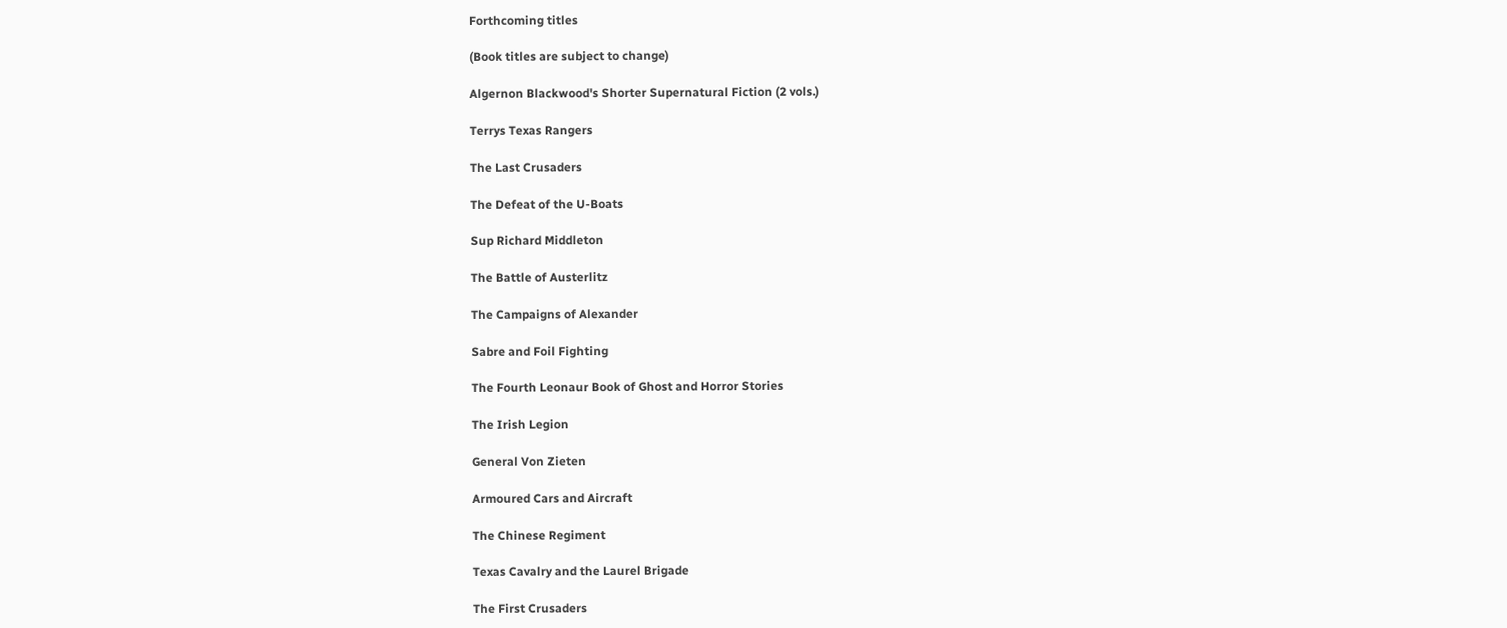Forthcoming titles

(Book titles are subject to change)

Algernon Blackwood's Shorter Supernatural Fiction (2 vols.)

Terrys Texas Rangers

The Last Crusaders

The Defeat of the U-Boats

Sup Richard Middleton

The Battle of Austerlitz

The Campaigns of Alexander

Sabre and Foil Fighting

The Fourth Leonaur Book of Ghost and Horror Stories

The Irish Legion

General Von Zieten

Armoured Cars and Aircraft

The Chinese Regiment

Texas Cavalry and the Laurel Brigade

The First Crusaders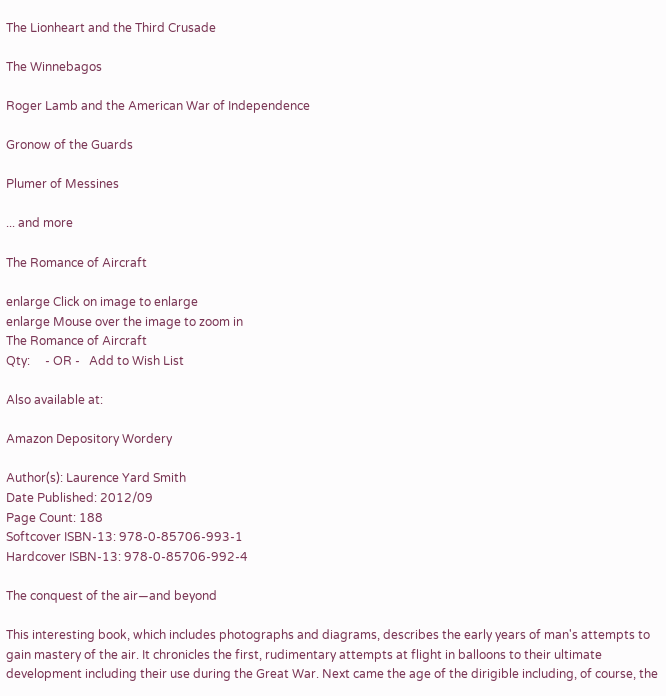The Lionheart and the Third Crusade

The Winnebagos

Roger Lamb and the American War of Independence

Gronow of the Guards

Plumer of Messines

... and more

The Romance of Aircraft

enlarge Click on image to enlarge
enlarge Mouse over the image to zoom in
The Romance of Aircraft
Qty:     - OR -   Add to Wish List

Also available at:

Amazon Depository Wordery

Author(s): Laurence Yard Smith
Date Published: 2012/09
Page Count: 188
Softcover ISBN-13: 978-0-85706-993-1
Hardcover ISBN-13: 978-0-85706-992-4

The conquest of the air—and beyond

This interesting book, which includes photographs and diagrams, describes the early years of man's attempts to gain mastery of the air. It chronicles the first, rudimentary attempts at flight in balloons to their ultimate development including their use during the Great War. Next came the age of the dirigible including, of course, the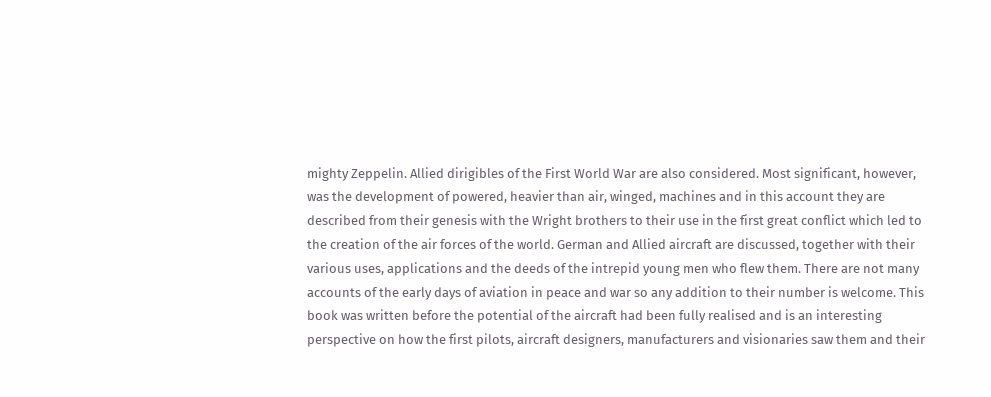mighty Zeppelin. Allied dirigibles of the First World War are also considered. Most significant, however, was the development of powered, heavier than air, winged, machines and in this account they are described from their genesis with the Wright brothers to their use in the first great conflict which led to the creation of the air forces of the world. German and Allied aircraft are discussed, together with their various uses, applications and the deeds of the intrepid young men who flew them. There are not many accounts of the early days of aviation in peace and war so any addition to their number is welcome. This book was written before the potential of the aircraft had been fully realised and is an interesting perspective on how the first pilots, aircraft designers, manufacturers and visionaries saw them and their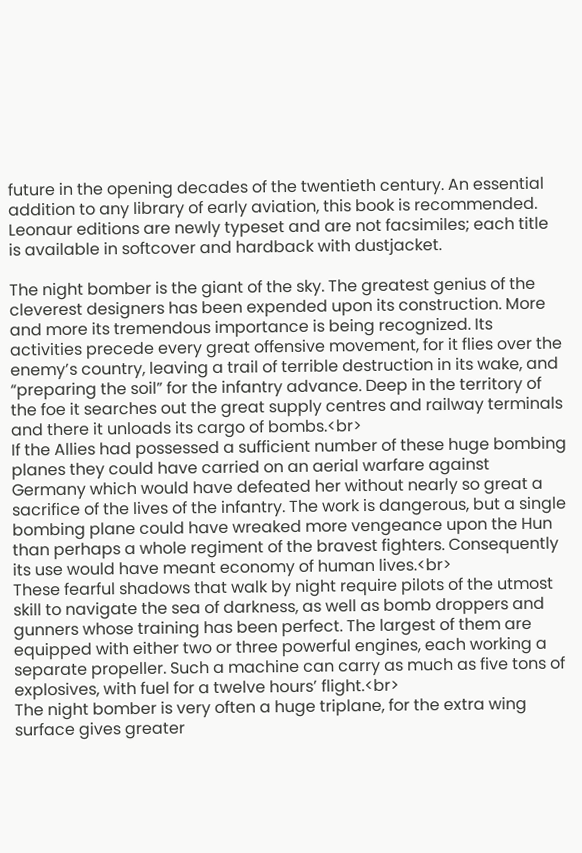future in the opening decades of the twentieth century. An essential addition to any library of early aviation, this book is recommended.
Leonaur editions are newly typeset and are not facsimiles; each title is available in softcover and hardback with dustjacket.

The night bomber is the giant of the sky. The greatest genius of the cleverest designers has been expended upon its construction. More and more its tremendous importance is being recognized. Its activities precede every great offensive movement, for it flies over the enemy’s country, leaving a trail of terrible destruction in its wake, and “preparing the soil” for the infantry advance. Deep in the territory of the foe it searches out the great supply centres and railway terminals and there it unloads its cargo of bombs.<br>
If the Allies had possessed a sufficient number of these huge bombing planes they could have carried on an aerial warfare against Germany which would have defeated her without nearly so great a sacrifice of the lives of the infantry. The work is dangerous, but a single bombing plane could have wreaked more vengeance upon the Hun than perhaps a whole regiment of the bravest fighters. Consequently its use would have meant economy of human lives.<br>
These fearful shadows that walk by night require pilots of the utmost skill to navigate the sea of darkness, as well as bomb droppers and gunners whose training has been perfect. The largest of them are equipped with either two or three powerful engines, each working a separate propeller. Such a machine can carry as much as five tons of explosives, with fuel for a twelve hours’ flight.<br>
The night bomber is very often a huge triplane, for the extra wing surface gives greater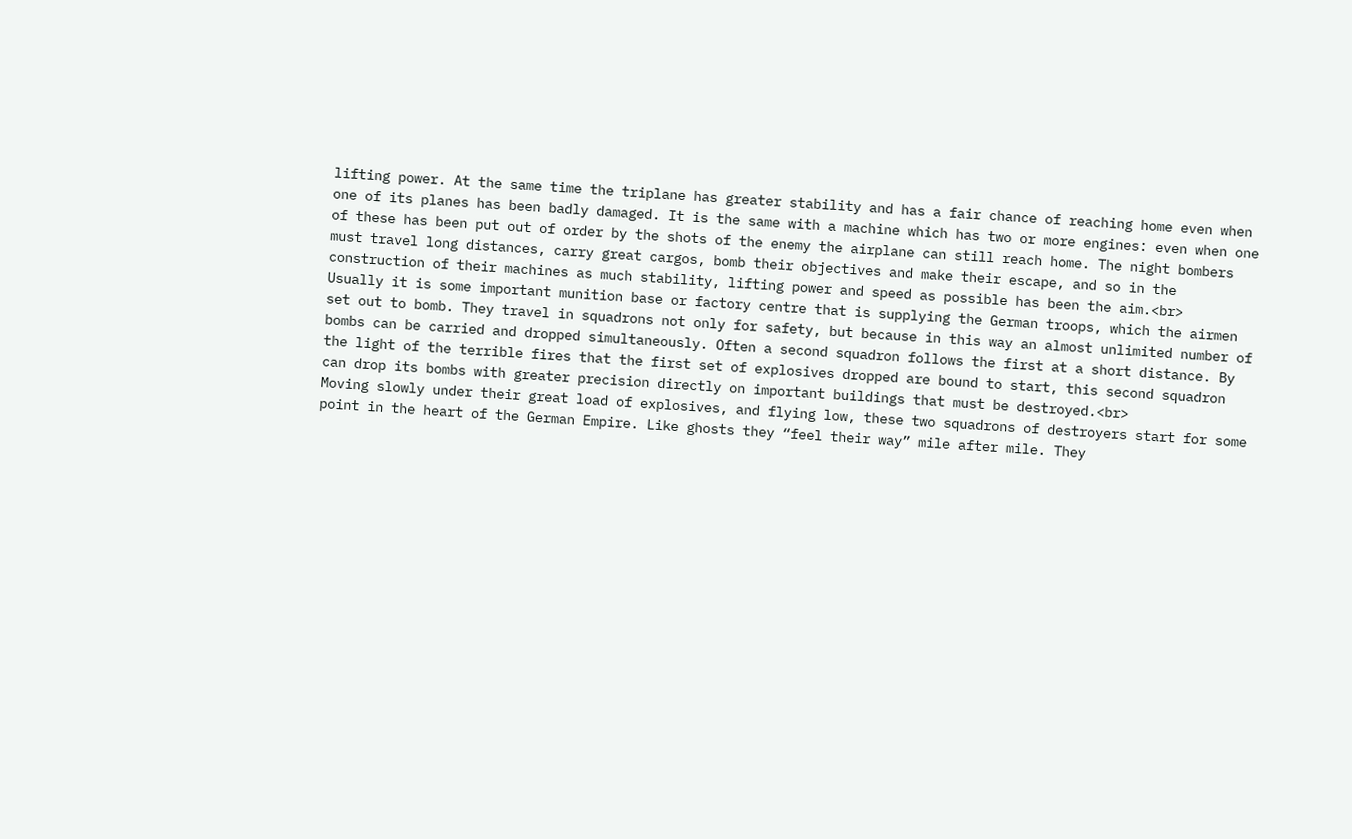lifting power. At the same time the triplane has greater stability and has a fair chance of reaching home even when one of its planes has been badly damaged. It is the same with a machine which has two or more engines: even when one of these has been put out of order by the shots of the enemy the airplane can still reach home. The night bombers must travel long distances, carry great cargos, bomb their objectives and make their escape, and so in the construction of their machines as much stability, lifting power and speed as possible has been the aim.<br>
Usually it is some important munition base or factory centre that is supplying the German troops, which the airmen set out to bomb. They travel in squadrons not only for safety, but because in this way an almost unlimited number of bombs can be carried and dropped simultaneously. Often a second squadron follows the first at a short distance. By the light of the terrible fires that the first set of explosives dropped are bound to start, this second squadron can drop its bombs with greater precision directly on important buildings that must be destroyed.<br>
Moving slowly under their great load of explosives, and flying low, these two squadrons of destroyers start for some point in the heart of the German Empire. Like ghosts they “feel their way” mile after mile. They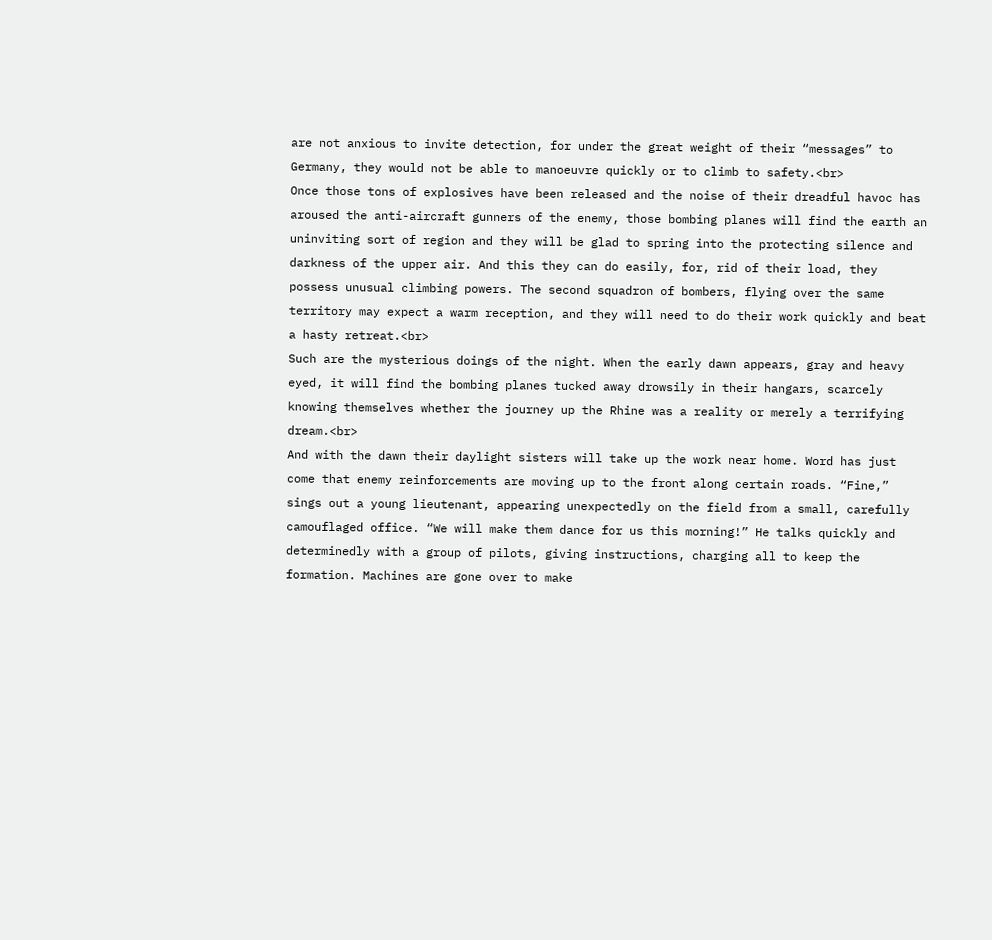are not anxious to invite detection, for under the great weight of their “messages” to Germany, they would not be able to manoeuvre quickly or to climb to safety.<br>
Once those tons of explosives have been released and the noise of their dreadful havoc has aroused the anti-aircraft gunners of the enemy, those bombing planes will find the earth an uninviting sort of region and they will be glad to spring into the protecting silence and darkness of the upper air. And this they can do easily, for, rid of their load, they possess unusual climbing powers. The second squadron of bombers, flying over the same territory may expect a warm reception, and they will need to do their work quickly and beat a hasty retreat.<br>
Such are the mysterious doings of the night. When the early dawn appears, gray and heavy eyed, it will find the bombing planes tucked away drowsily in their hangars, scarcely knowing themselves whether the journey up the Rhine was a reality or merely a terrifying dream.<br>
And with the dawn their daylight sisters will take up the work near home. Word has just come that enemy reinforcements are moving up to the front along certain roads. “Fine,” sings out a young lieutenant, appearing unexpectedly on the field from a small, carefully camouflaged office. “We will make them dance for us this morning!” He talks quickly and determinedly with a group of pilots, giving instructions, charging all to keep the formation. Machines are gone over to make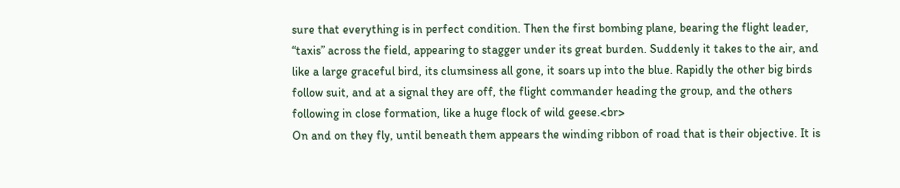sure that everything is in perfect condition. Then the first bombing plane, bearing the flight leader, “taxis” across the field, appearing to stagger under its great burden. Suddenly it takes to the air, and like a large graceful bird, its clumsiness all gone, it soars up into the blue. Rapidly the other big birds follow suit, and at a signal they are off, the flight commander heading the group, and the others following in close formation, like a huge flock of wild geese.<br>
On and on they fly, until beneath them appears the winding ribbon of road that is their objective. It is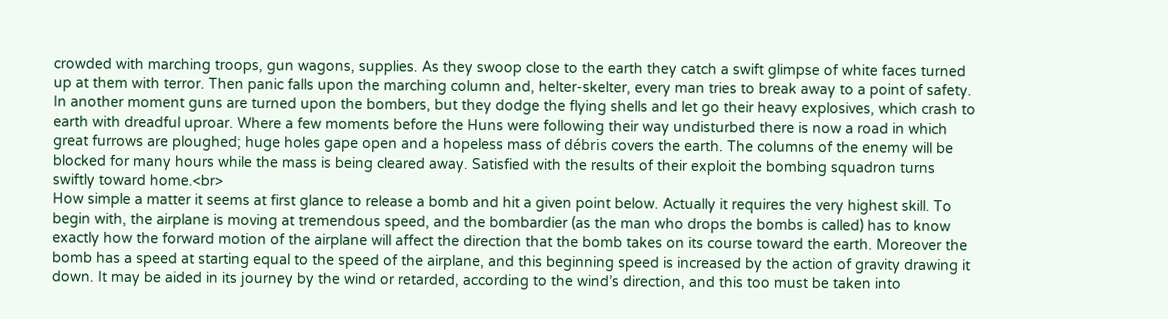crowded with marching troops, gun wagons, supplies. As they swoop close to the earth they catch a swift glimpse of white faces turned up at them with terror. Then panic falls upon the marching column and, helter-skelter, every man tries to break away to a point of safety. In another moment guns are turned upon the bombers, but they dodge the flying shells and let go their heavy explosives, which crash to earth with dreadful uproar. Where a few moments before the Huns were following their way undisturbed there is now a road in which great furrows are ploughed; huge holes gape open and a hopeless mass of débris covers the earth. The columns of the enemy will be blocked for many hours while the mass is being cleared away. Satisfied with the results of their exploit the bombing squadron turns swiftly toward home.<br>
How simple a matter it seems at first glance to release a bomb and hit a given point below. Actually it requires the very highest skill. To begin with, the airplane is moving at tremendous speed, and the bombardier (as the man who drops the bombs is called) has to know exactly how the forward motion of the airplane will affect the direction that the bomb takes on its course toward the earth. Moreover the bomb has a speed at starting equal to the speed of the airplane, and this beginning speed is increased by the action of gravity drawing it down. It may be aided in its journey by the wind or retarded, according to the wind’s direction, and this too must be taken into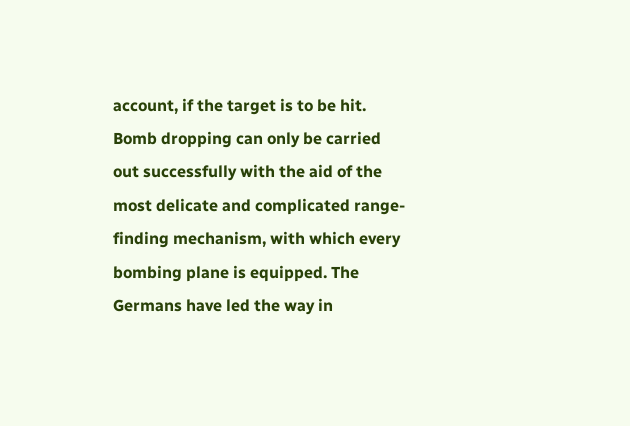account, if the target is to be hit. Bomb dropping can only be carried out successfully with the aid of the most delicate and complicated range-finding mechanism, with which every bombing plane is equipped. The Germans have led the way in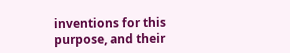inventions for this purpose, and their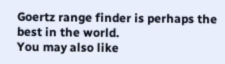Goertz range finder is perhaps the best in the world.
You may also like